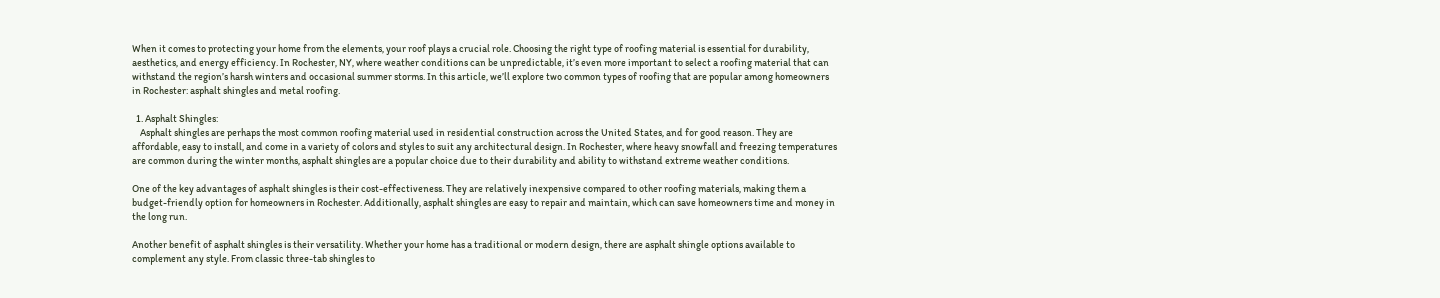When it comes to protecting your home from the elements, your roof plays a crucial role. Choosing the right type of roofing material is essential for durability, aesthetics, and energy efficiency. In Rochester, NY, where weather conditions can be unpredictable, it’s even more important to select a roofing material that can withstand the region’s harsh winters and occasional summer storms. In this article, we’ll explore two common types of roofing that are popular among homeowners in Rochester: asphalt shingles and metal roofing.

  1. Asphalt Shingles:
    Asphalt shingles are perhaps the most common roofing material used in residential construction across the United States, and for good reason. They are affordable, easy to install, and come in a variety of colors and styles to suit any architectural design. In Rochester, where heavy snowfall and freezing temperatures are common during the winter months, asphalt shingles are a popular choice due to their durability and ability to withstand extreme weather conditions.

One of the key advantages of asphalt shingles is their cost-effectiveness. They are relatively inexpensive compared to other roofing materials, making them a budget-friendly option for homeowners in Rochester. Additionally, asphalt shingles are easy to repair and maintain, which can save homeowners time and money in the long run.

Another benefit of asphalt shingles is their versatility. Whether your home has a traditional or modern design, there are asphalt shingle options available to complement any style. From classic three-tab shingles to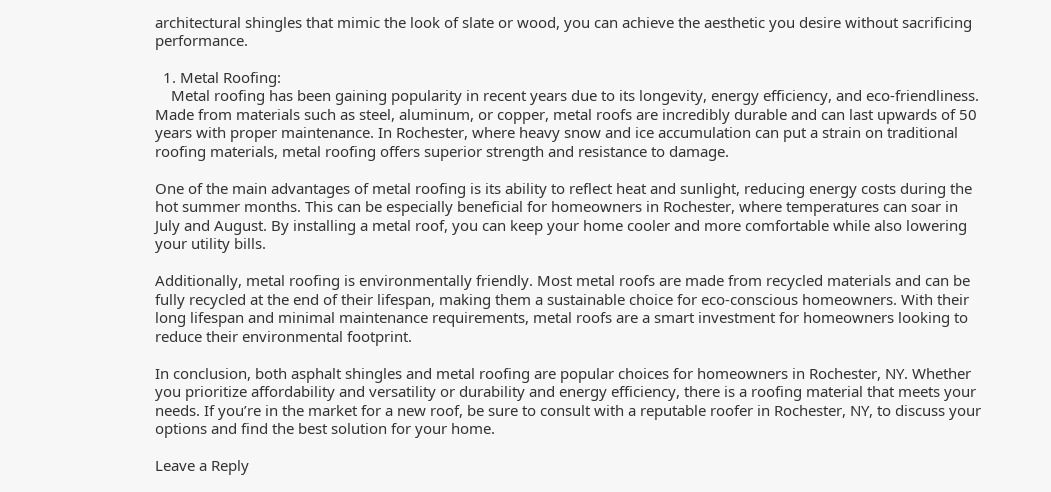architectural shingles that mimic the look of slate or wood, you can achieve the aesthetic you desire without sacrificing performance.

  1. Metal Roofing:
    Metal roofing has been gaining popularity in recent years due to its longevity, energy efficiency, and eco-friendliness. Made from materials such as steel, aluminum, or copper, metal roofs are incredibly durable and can last upwards of 50 years with proper maintenance. In Rochester, where heavy snow and ice accumulation can put a strain on traditional roofing materials, metal roofing offers superior strength and resistance to damage.

One of the main advantages of metal roofing is its ability to reflect heat and sunlight, reducing energy costs during the hot summer months. This can be especially beneficial for homeowners in Rochester, where temperatures can soar in July and August. By installing a metal roof, you can keep your home cooler and more comfortable while also lowering your utility bills.

Additionally, metal roofing is environmentally friendly. Most metal roofs are made from recycled materials and can be fully recycled at the end of their lifespan, making them a sustainable choice for eco-conscious homeowners. With their long lifespan and minimal maintenance requirements, metal roofs are a smart investment for homeowners looking to reduce their environmental footprint.

In conclusion, both asphalt shingles and metal roofing are popular choices for homeowners in Rochester, NY. Whether you prioritize affordability and versatility or durability and energy efficiency, there is a roofing material that meets your needs. If you’re in the market for a new roof, be sure to consult with a reputable roofer in Rochester, NY, to discuss your options and find the best solution for your home.

Leave a Reply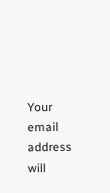Your email address will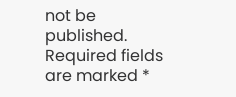not be published. Required fields are marked *